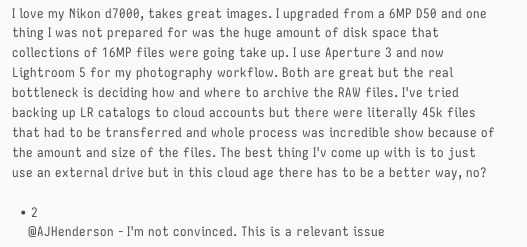I love my Nikon d7000, takes great images. I upgraded from a 6MP D50 and one thing I was not prepared for was the huge amount of disk space that collections of 16MP files were going take up. I use Aperture 3 and now Lightroom 5 for my photography workflow. Both are great but the real bottleneck is deciding how and where to archive the RAW files. I've tried backing up LR catalogs to cloud accounts but there were literally 45k files that had to be transferred and whole process was incredible show because of the amount and size of the files. The best thing I'v come up with is to just use an external drive but in this cloud age there has to be a better way, no?

  • 2
    @AJHenderson - I'm not convinced. This is a relevant issue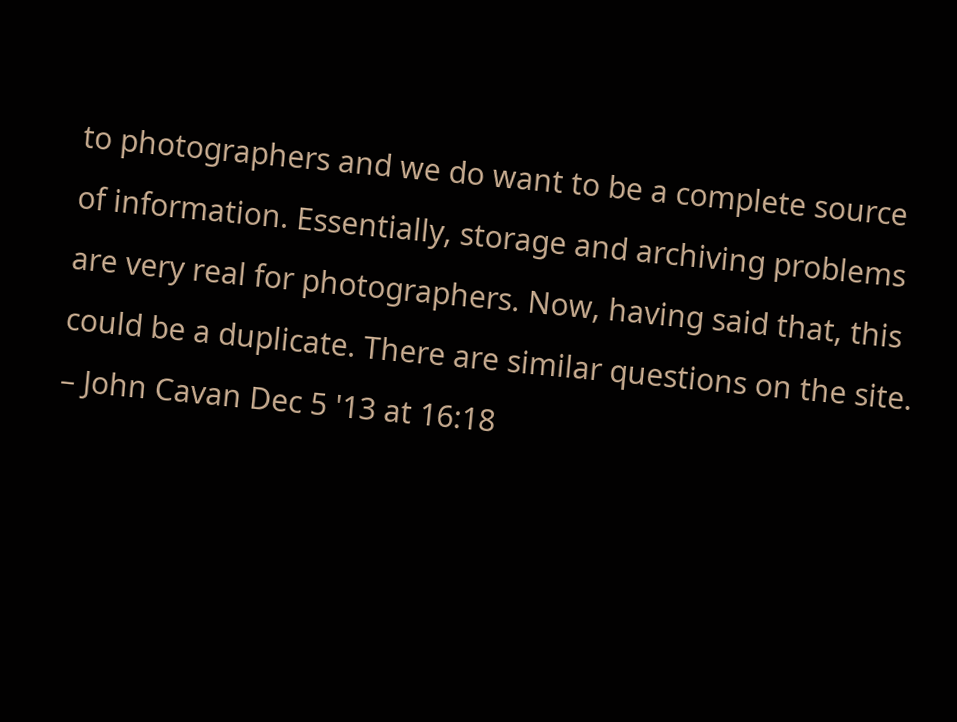to photographers and we do want to be a complete source of information. Essentially, storage and archiving problems are very real for photographers. Now, having said that, this could be a duplicate. There are similar questions on the site. – John Cavan Dec 5 '13 at 16:18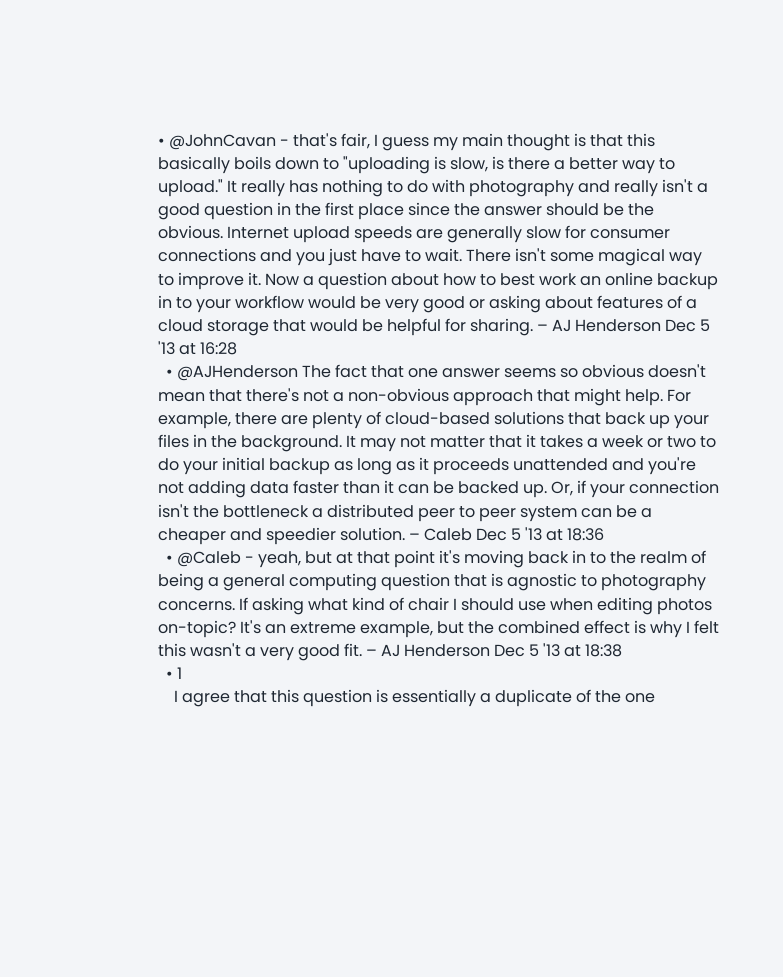• @JohnCavan - that's fair, I guess my main thought is that this basically boils down to "uploading is slow, is there a better way to upload." It really has nothing to do with photography and really isn't a good question in the first place since the answer should be the obvious. Internet upload speeds are generally slow for consumer connections and you just have to wait. There isn't some magical way to improve it. Now a question about how to best work an online backup in to your workflow would be very good or asking about features of a cloud storage that would be helpful for sharing. – AJ Henderson Dec 5 '13 at 16:28
  • @AJHenderson The fact that one answer seems so obvious doesn't mean that there's not a non-obvious approach that might help. For example, there are plenty of cloud-based solutions that back up your files in the background. It may not matter that it takes a week or two to do your initial backup as long as it proceeds unattended and you're not adding data faster than it can be backed up. Or, if your connection isn't the bottleneck a distributed peer to peer system can be a cheaper and speedier solution. – Caleb Dec 5 '13 at 18:36
  • @Caleb - yeah, but at that point it's moving back in to the realm of being a general computing question that is agnostic to photography concerns. If asking what kind of chair I should use when editing photos on-topic? It's an extreme example, but the combined effect is why I felt this wasn't a very good fit. – AJ Henderson Dec 5 '13 at 18:38
  • 1
    I agree that this question is essentially a duplicate of the one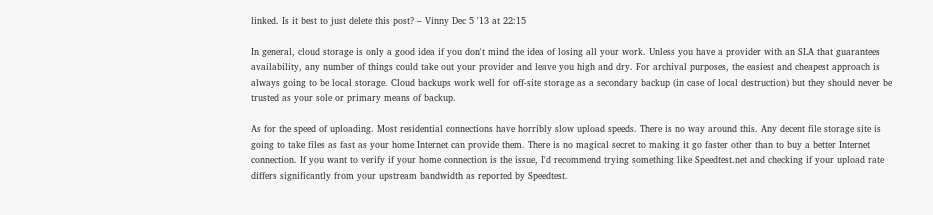linked. Is it best to just delete this post? – Vinny Dec 5 '13 at 22:15

In general, cloud storage is only a good idea if you don't mind the idea of losing all your work. Unless you have a provider with an SLA that guarantees availability, any number of things could take out your provider and leave you high and dry. For archival purposes, the easiest and cheapest approach is always going to be local storage. Cloud backups work well for off-site storage as a secondary backup (in case of local destruction) but they should never be trusted as your sole or primary means of backup.

As for the speed of uploading. Most residential connections have horribly slow upload speeds. There is no way around this. Any decent file storage site is going to take files as fast as your home Internet can provide them. There is no magical secret to making it go faster other than to buy a better Internet connection. If you want to verify if your home connection is the issue, I'd recommend trying something like Speedtest.net and checking if your upload rate differs significantly from your upstream bandwidth as reported by Speedtest.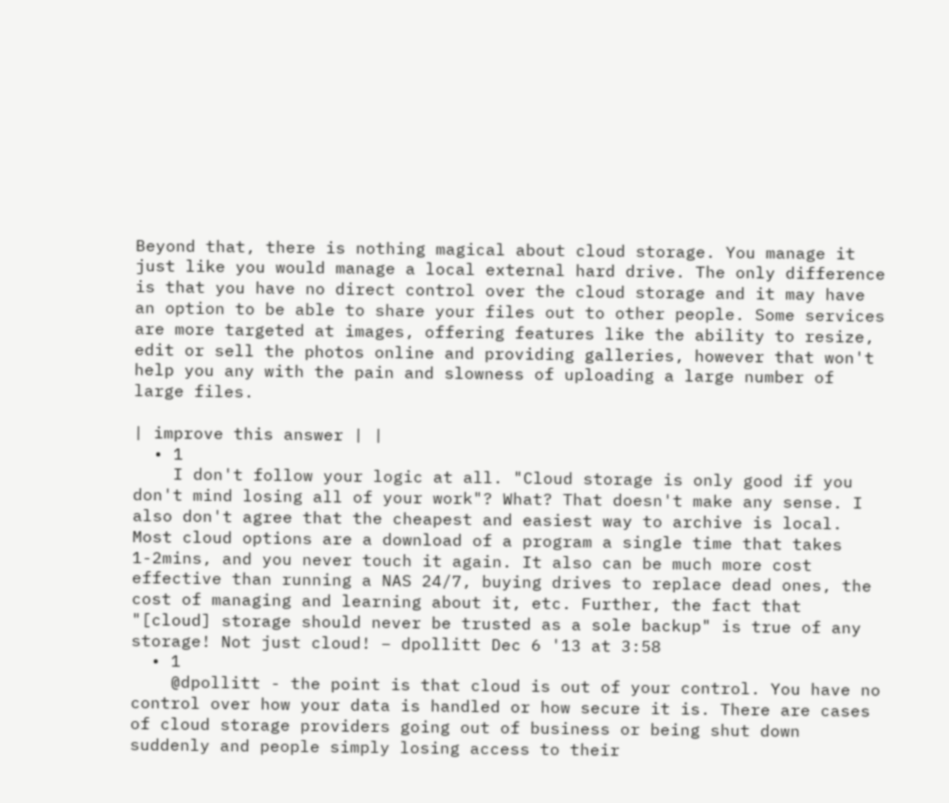Beyond that, there is nothing magical about cloud storage. You manage it just like you would manage a local external hard drive. The only difference is that you have no direct control over the cloud storage and it may have an option to be able to share your files out to other people. Some services are more targeted at images, offering features like the ability to resize, edit or sell the photos online and providing galleries, however that won't help you any with the pain and slowness of uploading a large number of large files.

| improve this answer | |
  • 1
    I don't follow your logic at all. "Cloud storage is only good if you don't mind losing all of your work"? What? That doesn't make any sense. I also don't agree that the cheapest and easiest way to archive is local. Most cloud options are a download of a program a single time that takes 1-2mins, and you never touch it again. It also can be much more cost effective than running a NAS 24/7, buying drives to replace dead ones, the cost of managing and learning about it, etc. Further, the fact that "[cloud] storage should never be trusted as a sole backup" is true of any storage! Not just cloud! – dpollitt Dec 6 '13 at 3:58
  • 1
    @dpollitt - the point is that cloud is out of your control. You have no control over how your data is handled or how secure it is. There are cases of cloud storage providers going out of business or being shut down suddenly and people simply losing access to their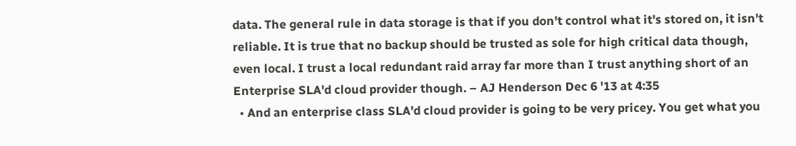data. The general rule in data storage is that if you don't control what it's stored on, it isn't reliable. It is true that no backup should be trusted as sole for high critical data though, even local. I trust a local redundant raid array far more than I trust anything short of an Enterprise SLA'd cloud provider though. – AJ Henderson Dec 6 '13 at 4:35
  • And an enterprise class SLA'd cloud provider is going to be very pricey. You get what you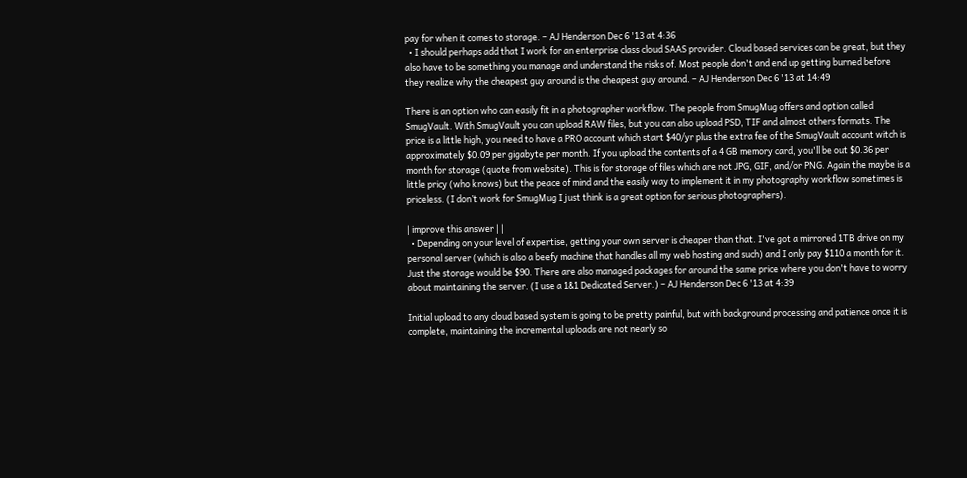pay for when it comes to storage. – AJ Henderson Dec 6 '13 at 4:36
  • I should perhaps add that I work for an enterprise class cloud SAAS provider. Cloud based services can be great, but they also have to be something you manage and understand the risks of. Most people don't and end up getting burned before they realize why the cheapest guy around is the cheapest guy around. – AJ Henderson Dec 6 '13 at 14:49

There is an option who can easily fit in a photographer workflow. The people from SmugMug offers and option called SmugVault. With SmugVault you can upload RAW files, but you can also upload PSD, TIF and almost others formats. The price is a little high, you need to have a PRO account which start $40/yr plus the extra fee of the SmugVault account witch is approximately $0.09 per gigabyte per month. If you upload the contents of a 4 GB memory card, you'll be out $0.36 per month for storage (quote from website). This is for storage of files which are not JPG, GIF, and/or PNG. Again the maybe is a little pricy (who knows) but the peace of mind and the easily way to implement it in my photography workflow sometimes is priceless. (I don’t work for SmugMug I just think is a great option for serious photographers).

| improve this answer | |
  • Depending on your level of expertise, getting your own server is cheaper than that. I've got a mirrored 1TB drive on my personal server (which is also a beefy machine that handles all my web hosting and such) and I only pay $110 a month for it. Just the storage would be $90. There are also managed packages for around the same price where you don't have to worry about maintaining the server. (I use a 1&1 Dedicated Server.) – AJ Henderson Dec 6 '13 at 4:39

Initial upload to any cloud based system is going to be pretty painful, but with background processing and patience once it is complete, maintaining the incremental uploads are not nearly so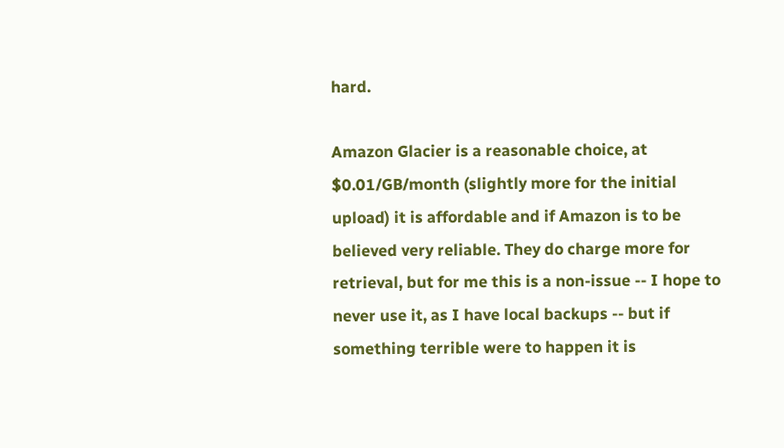hard.

Amazon Glacier is a reasonable choice, at $0.01/GB/month (slightly more for the initial upload) it is affordable and if Amazon is to be believed very reliable. They do charge more for retrieval, but for me this is a non-issue -- I hope to never use it, as I have local backups -- but if something terrible were to happen it is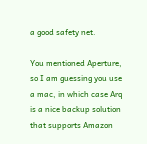a good safety net.

You mentioned Aperture, so I am guessing you use a mac, in which case Arq is a nice backup solution that supports Amazon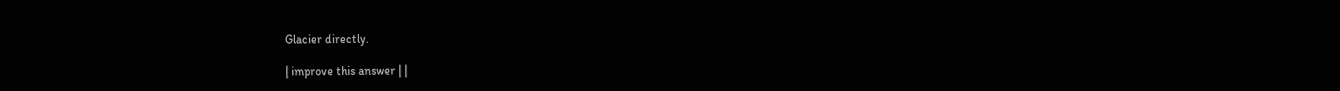Glacier directly.

| improve this answer | |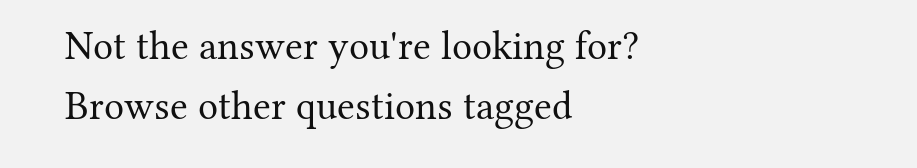Not the answer you're looking for? Browse other questions tagged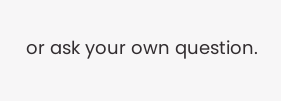or ask your own question.